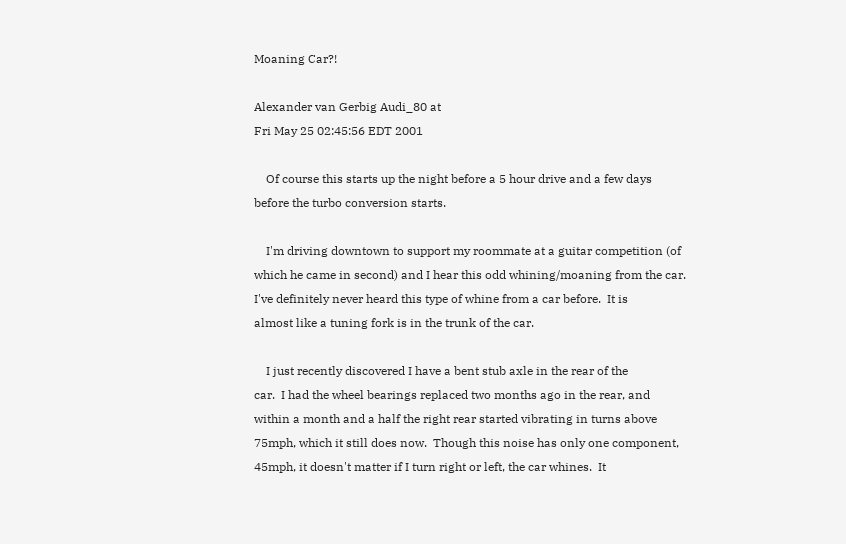Moaning Car?!

Alexander van Gerbig Audi_80 at
Fri May 25 02:45:56 EDT 2001

    Of course this starts up the night before a 5 hour drive and a few days
before the turbo conversion starts.

    I'm driving downtown to support my roommate at a guitar competition (of
which he came in second) and I hear this odd whining/moaning from the car.
I've definitely never heard this type of whine from a car before.  It is
almost like a tuning fork is in the trunk of the car.

    I just recently discovered I have a bent stub axle in the rear of the
car.  I had the wheel bearings replaced two months ago in the rear, and
within a month and a half the right rear started vibrating in turns above
75mph, which it still does now.  Though this noise has only one component,
45mph, it doesn't matter if I turn right or left, the car whines.  It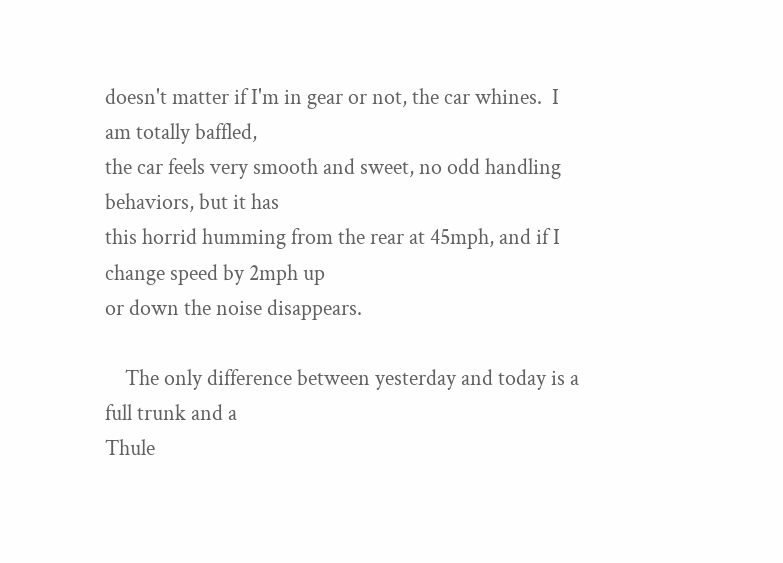doesn't matter if I'm in gear or not, the car whines.  I am totally baffled,
the car feels very smooth and sweet, no odd handling behaviors, but it has
this horrid humming from the rear at 45mph, and if I change speed by 2mph up
or down the noise disappears.

    The only difference between yesterday and today is a full trunk and a
Thule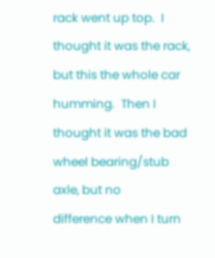rack went up top.  I thought it was the rack, but this the whole car
humming.  Then I thought it was the bad wheel bearing/stub axle, but no
difference when I turn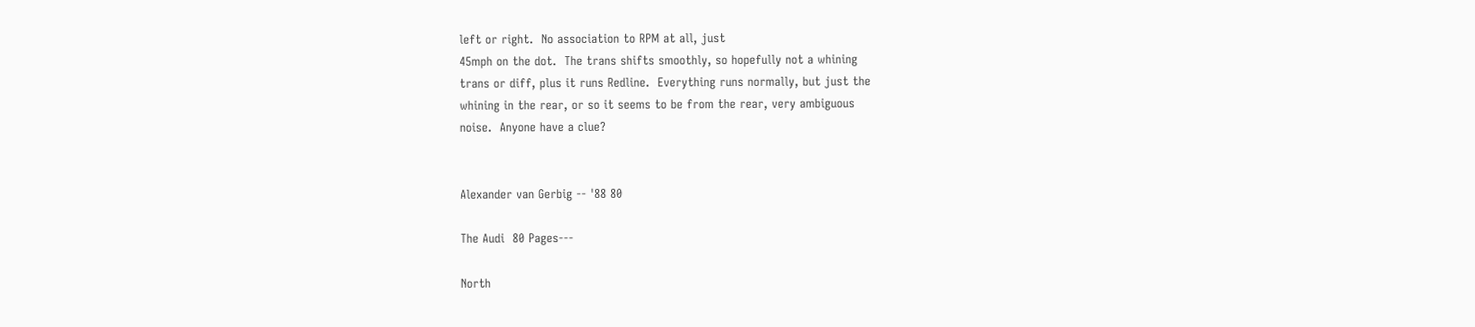left or right.  No association to RPM at all, just
45mph on the dot.  The trans shifts smoothly, so hopefully not a whining
trans or diff, plus it runs Redline.  Everything runs normally, but just the
whining in the rear, or so it seems to be from the rear, very ambiguous
noise.  Anyone have a clue?


Alexander van Gerbig -- '88 80

The Audi  80 Pages---

North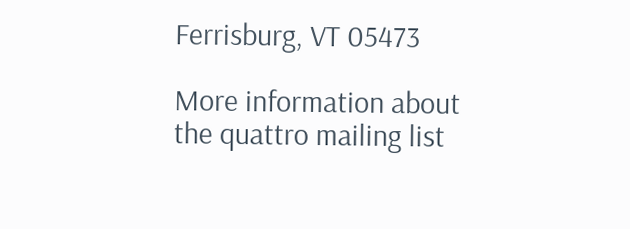Ferrisburg, VT 05473

More information about the quattro mailing list